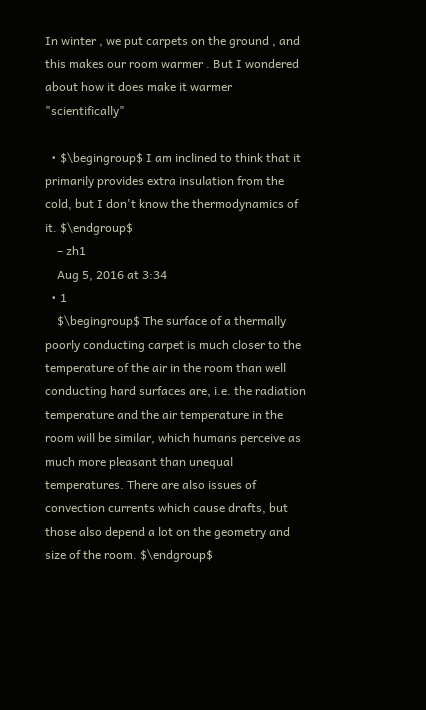In winter , we put carpets on the ground , and this makes our room warmer . But I wondered about how it does make it warmer "scientifically"

  • $\begingroup$ I am inclined to think that it primarily provides extra insulation from the cold, but I don't know the thermodynamics of it. $\endgroup$
    – zh1
    Aug 5, 2016 at 3:34
  • 1
    $\begingroup$ The surface of a thermally poorly conducting carpet is much closer to the temperature of the air in the room than well conducting hard surfaces are, i.e. the radiation temperature and the air temperature in the room will be similar, which humans perceive as much more pleasant than unequal temperatures. There are also issues of convection currents which cause drafts, but those also depend a lot on the geometry and size of the room. $\endgroup$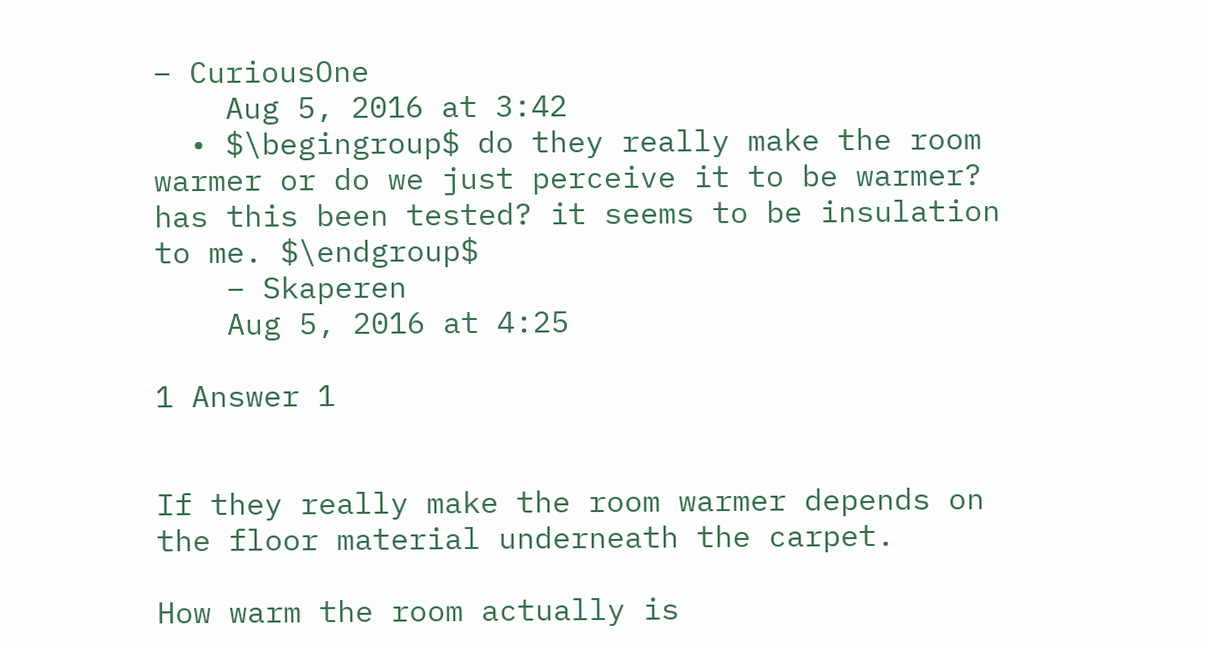– CuriousOne
    Aug 5, 2016 at 3:42
  • $\begingroup$ do they really make the room warmer or do we just perceive it to be warmer? has this been tested? it seems to be insulation to me. $\endgroup$
    – Skaperen
    Aug 5, 2016 at 4:25

1 Answer 1


If they really make the room warmer depends on the floor material underneath the carpet.

How warm the room actually is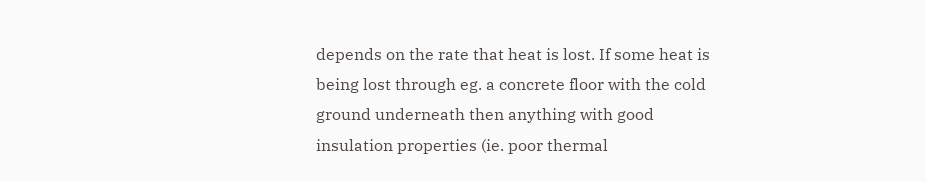depends on the rate that heat is lost. If some heat is being lost through eg. a concrete floor with the cold ground underneath then anything with good insulation properties (ie. poor thermal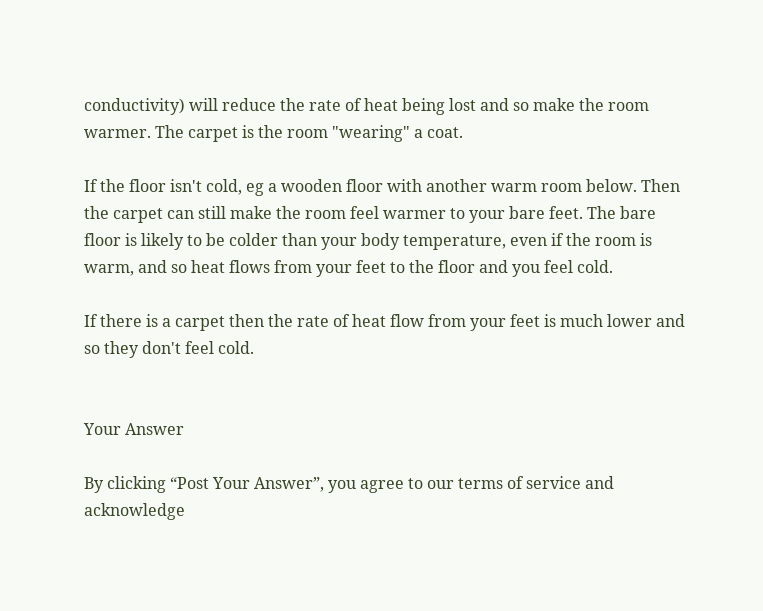conductivity) will reduce the rate of heat being lost and so make the room warmer. The carpet is the room "wearing" a coat.

If the floor isn't cold, eg a wooden floor with another warm room below. Then the carpet can still make the room feel warmer to your bare feet. The bare floor is likely to be colder than your body temperature, even if the room is warm, and so heat flows from your feet to the floor and you feel cold.

If there is a carpet then the rate of heat flow from your feet is much lower and so they don't feel cold.


Your Answer

By clicking “Post Your Answer”, you agree to our terms of service and acknowledge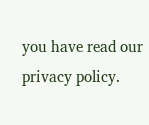you have read our privacy policy.